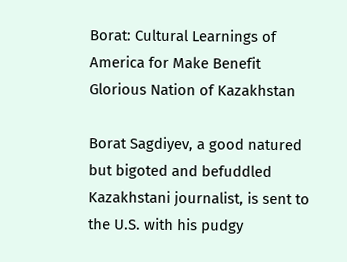Borat: Cultural Learnings of America for Make Benefit Glorious Nation of Kazakhstan

Borat Sagdiyev, a good natured but bigoted and befuddled Kazakhstani journalist, is sent to the U.S. with his pudgy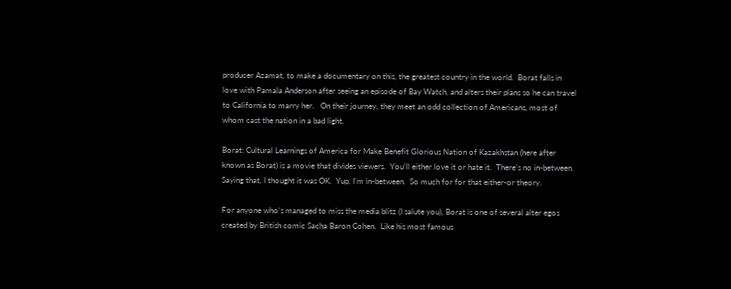producer Azamat, to make a documentary on this, the greatest country in the world.  Borat falls in love with Pamala Anderson after seeing an episode of Bay Watch, and alters their plans so he can travel to California to marry her.   On their journey, they meet an odd collection of Americans, most of whom cast the nation in a bad light.

Borat: Cultural Learnings of America for Make Benefit Glorious Nation of Kazakhstan (here after known as Borat) is a movie that divides viewers.  You’ll either love it or hate it.  There’s no in-between.  Saying that, I thought it was OK.  Yup, I’m in-between.  So much for for that either-or theory.

For anyone who’s managed to miss the media blitz (I salute you), Borat is one of several alter egos created by British comic Sacha Baron Cohen.  Like his most famous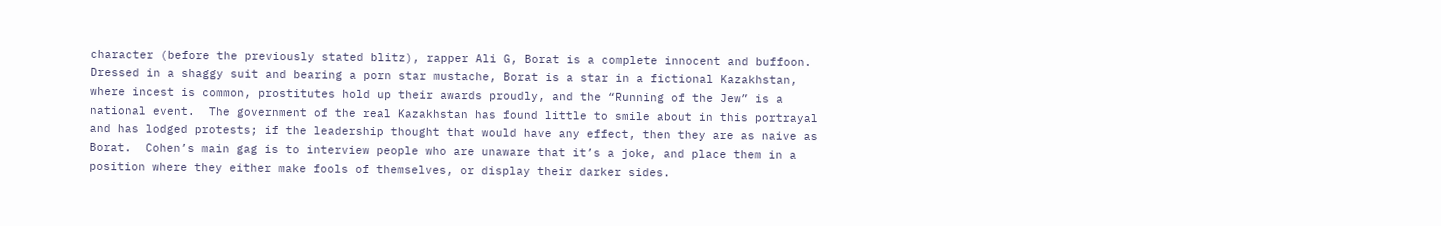character (before the previously stated blitz), rapper Ali G, Borat is a complete innocent and buffoon.  Dressed in a shaggy suit and bearing a porn star mustache, Borat is a star in a fictional Kazakhstan, where incest is common, prostitutes hold up their awards proudly, and the “Running of the Jew” is a national event.  The government of the real Kazakhstan has found little to smile about in this portrayal and has lodged protests; if the leadership thought that would have any effect, then they are as naive as Borat.  Cohen’s main gag is to interview people who are unaware that it’s a joke, and place them in a position where they either make fools of themselves, or display their darker sides.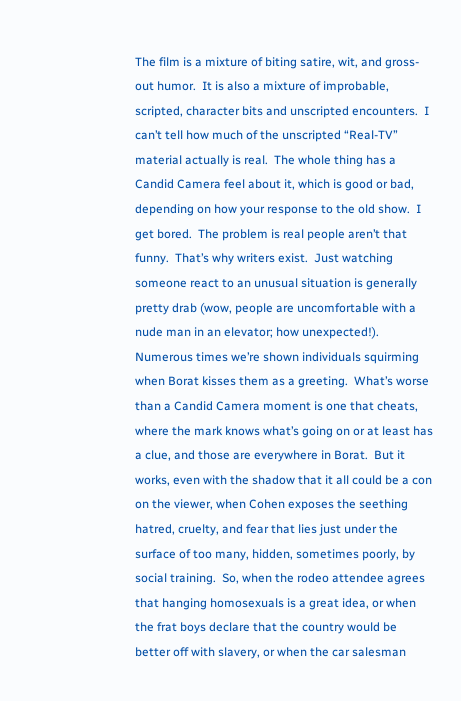The film is a mixture of biting satire, wit, and gross-out humor.  It is also a mixture of improbable, scripted, character bits and unscripted encounters.  I can’t tell how much of the unscripted “Real-TV” material actually is real.  The whole thing has a Candid Camera feel about it, which is good or bad, depending on how your response to the old show.  I get bored.  The problem is real people aren’t that funny.  That’s why writers exist.  Just watching someone react to an unusual situation is generally pretty drab (wow, people are uncomfortable with a nude man in an elevator; how unexpected!).  Numerous times we’re shown individuals squirming when Borat kisses them as a greeting.  What’s worse than a Candid Camera moment is one that cheats, where the mark knows what’s going on or at least has a clue, and those are everywhere in Borat.  But it works, even with the shadow that it all could be a con on the viewer, when Cohen exposes the seething hatred, cruelty, and fear that lies just under the surface of too many, hidden, sometimes poorly, by social training.  So, when the rodeo attendee agrees that hanging homosexuals is a great idea, or when the frat boys declare that the country would be better off with slavery, or when the car salesman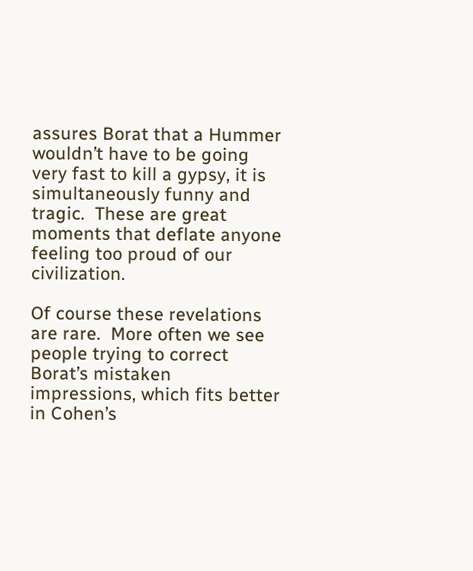assures Borat that a Hummer wouldn’t have to be going very fast to kill a gypsy, it is simultaneously funny and tragic.  These are great moments that deflate anyone feeling too proud of our civilization.

Of course these revelations are rare.  More often we see people trying to correct Borat’s mistaken impressions, which fits better in Cohen’s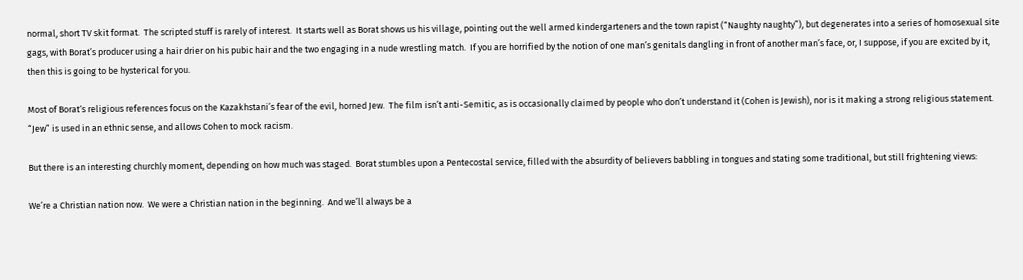normal, short TV skit format.  The scripted stuff is rarely of interest.  It starts well as Borat shows us his village, pointing out the well armed kindergarteners and the town rapist (“Naughty naughty”), but degenerates into a series of homosexual site gags, with Borat’s producer using a hair drier on his pubic hair and the two engaging in a nude wrestling match.  If you are horrified by the notion of one man’s genitals dangling in front of another man’s face, or, I suppose, if you are excited by it, then this is going to be hysterical for you.

Most of Borat‘s religious references focus on the Kazakhstani’s fear of the evil, horned Jew.  The film isn’t anti-Semitic, as is occasionally claimed by people who don’t understand it (Cohen is Jewish), nor is it making a strong religious statement.  “Jew” is used in an ethnic sense, and allows Cohen to mock racism.

But there is an interesting churchly moment, depending on how much was staged.  Borat stumbles upon a Pentecostal service, filled with the absurdity of believers babbling in tongues and stating some traditional, but still frightening views:

We’re a Christian nation now.  We were a Christian nation in the beginning.  And we’ll always be a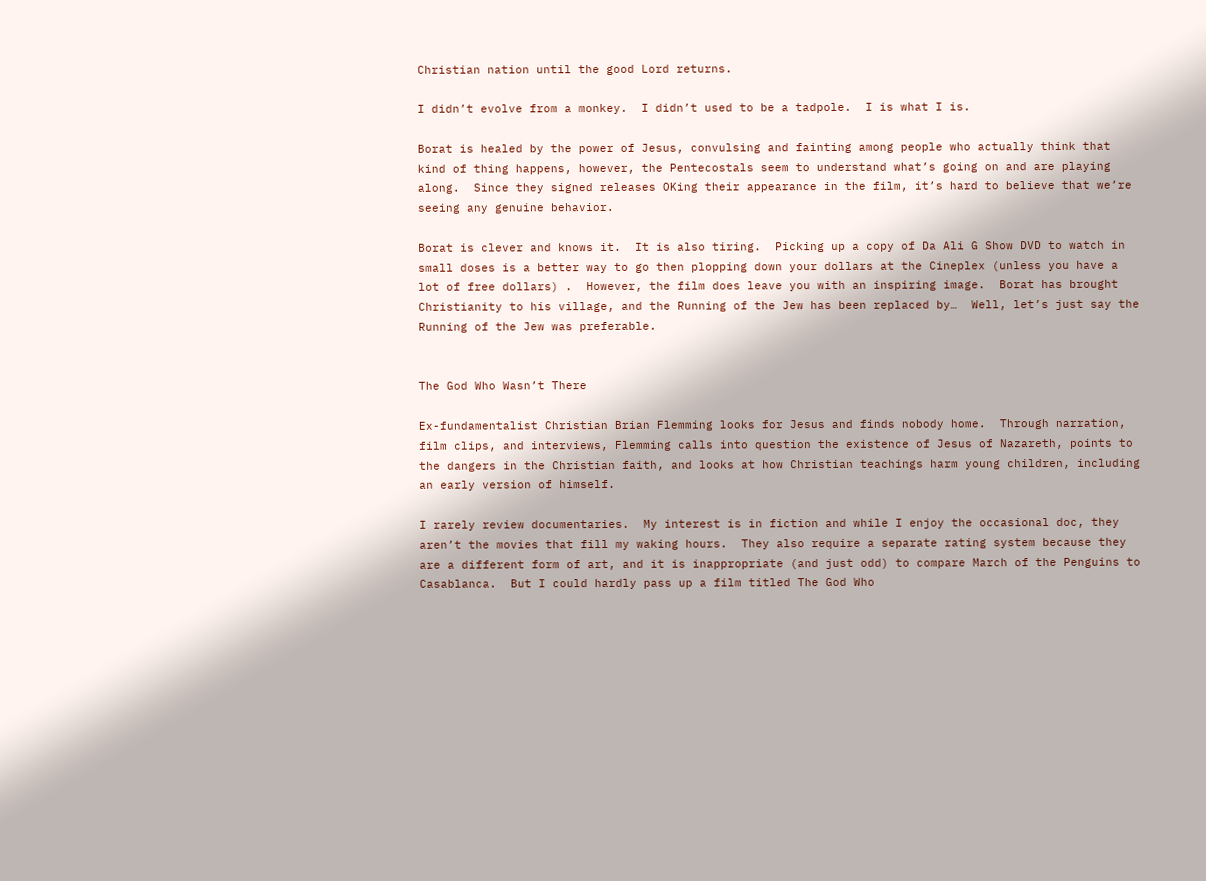Christian nation until the good Lord returns.

I didn’t evolve from a monkey.  I didn’t used to be a tadpole.  I is what I is.

Borat is healed by the power of Jesus, convulsing and fainting among people who actually think that kind of thing happens, however, the Pentecostals seem to understand what’s going on and are playing along.  Since they signed releases OKing their appearance in the film, it’s hard to believe that we’re seeing any genuine behavior.

Borat is clever and knows it.  It is also tiring.  Picking up a copy of Da Ali G Show DVD to watch in small doses is a better way to go then plopping down your dollars at the Cineplex (unless you have a lot of free dollars) .  However, the film does leave you with an inspiring image.  Borat has brought Christianity to his village, and the Running of the Jew has been replaced by…  Well, let’s just say the Running of the Jew was preferable.


The God Who Wasn’t There

Ex-fundamentalist Christian Brian Flemming looks for Jesus and finds nobody home.  Through narration, film clips, and interviews, Flemming calls into question the existence of Jesus of Nazareth, points to the dangers in the Christian faith, and looks at how Christian teachings harm young children, including an early version of himself.

I rarely review documentaries.  My interest is in fiction and while I enjoy the occasional doc, they aren’t the movies that fill my waking hours.  They also require a separate rating system because they are a different form of art, and it is inappropriate (and just odd) to compare March of the Penguins to Casablanca.  But I could hardly pass up a film titled The God Who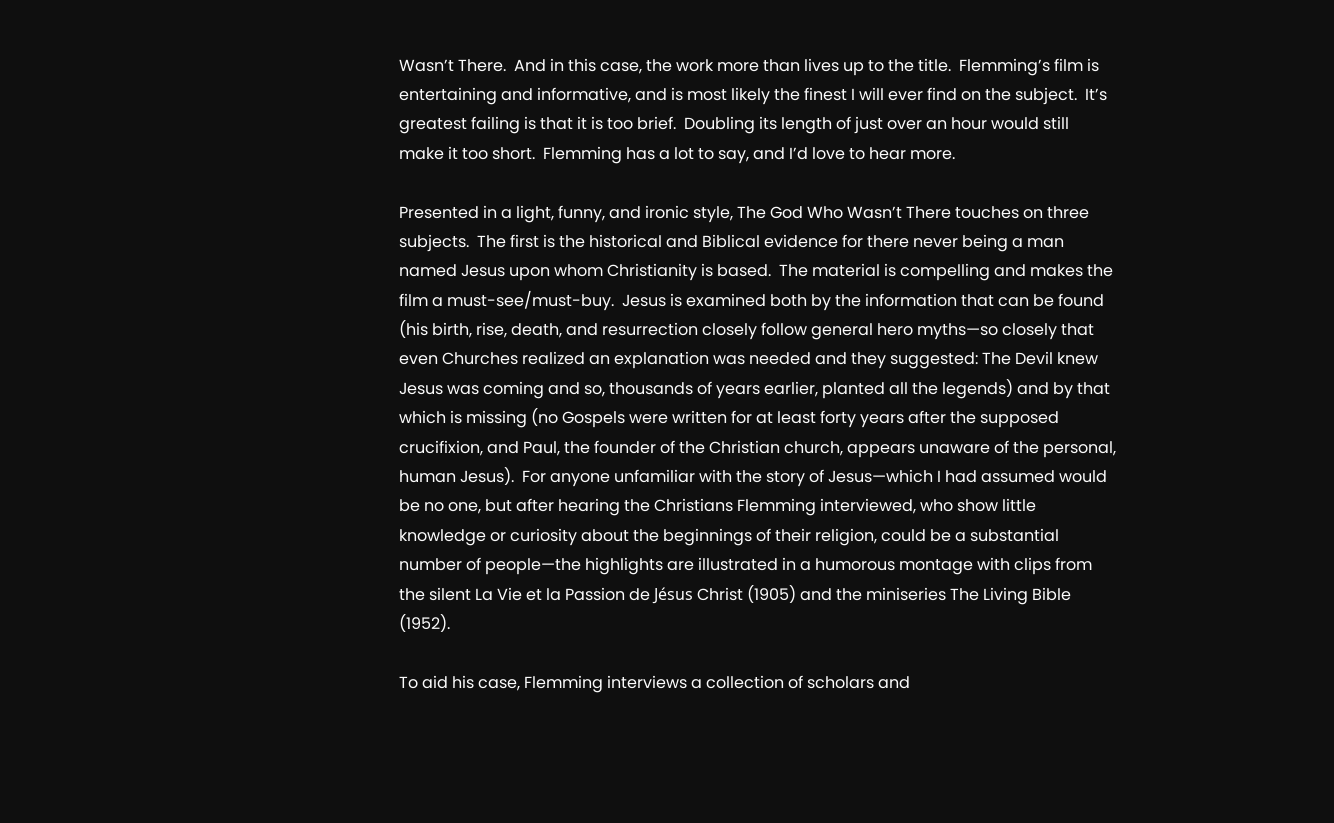Wasn’t There.  And in this case, the work more than lives up to the title.  Flemming’s film is entertaining and informative, and is most likely the finest I will ever find on the subject.  It’s greatest failing is that it is too brief.  Doubling its length of just over an hour would still make it too short.  Flemming has a lot to say, and I’d love to hear more.

Presented in a light, funny, and ironic style, The God Who Wasn’t There touches on three subjects.  The first is the historical and Biblical evidence for there never being a man named Jesus upon whom Christianity is based.  The material is compelling and makes the film a must-see/must-buy.  Jesus is examined both by the information that can be found (his birth, rise, death, and resurrection closely follow general hero myths—so closely that even Churches realized an explanation was needed and they suggested: The Devil knew Jesus was coming and so, thousands of years earlier, planted all the legends) and by that which is missing (no Gospels were written for at least forty years after the supposed crucifixion, and Paul, the founder of the Christian church, appears unaware of the personal, human Jesus).  For anyone unfamiliar with the story of Jesus—which I had assumed would be no one, but after hearing the Christians Flemming interviewed, who show little knowledge or curiosity about the beginnings of their religion, could be a substantial number of people—the highlights are illustrated in a humorous montage with clips from the silent La Vie et la Passion de Jésus Christ (1905) and the miniseries The Living Bible (1952).

To aid his case, Flemming interviews a collection of scholars and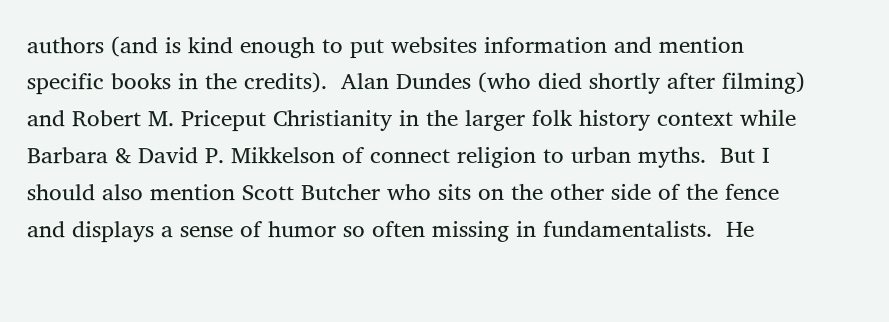authors (and is kind enough to put websites information and mention specific books in the credits).  Alan Dundes (who died shortly after filming) and Robert M. Priceput Christianity in the larger folk history context while Barbara & David P. Mikkelson of connect religion to urban myths.  But I should also mention Scott Butcher who sits on the other side of the fence and displays a sense of humor so often missing in fundamentalists.  He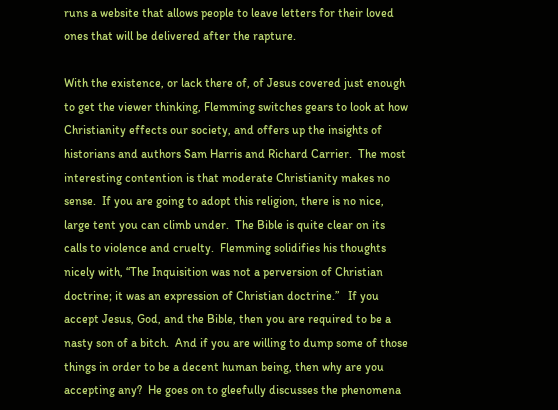runs a website that allows people to leave letters for their loved ones that will be delivered after the rapture.

With the existence, or lack there of, of Jesus covered just enough to get the viewer thinking, Flemming switches gears to look at how Christianity effects our society, and offers up the insights of historians and authors Sam Harris and Richard Carrier.  The most interesting contention is that moderate Christianity makes no sense.  If you are going to adopt this religion, there is no nice, large tent you can climb under.  The Bible is quite clear on its calls to violence and cruelty.  Flemming solidifies his thoughts nicely with, “The Inquisition was not a perversion of Christian doctrine; it was an expression of Christian doctrine.”   If you accept Jesus, God, and the Bible, then you are required to be a nasty son of a bitch.  And if you are willing to dump some of those things in order to be a decent human being, then why are you accepting any?  He goes on to gleefully discusses the phenomena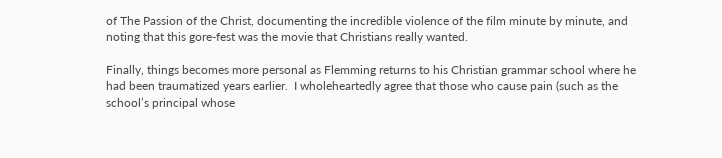of The Passion of the Christ, documenting the incredible violence of the film minute by minute, and noting that this gore-fest was the movie that Christians really wanted.

Finally, things becomes more personal as Flemming returns to his Christian grammar school where he had been traumatized years earlier.  I wholeheartedly agree that those who cause pain (such as the school’s principal whose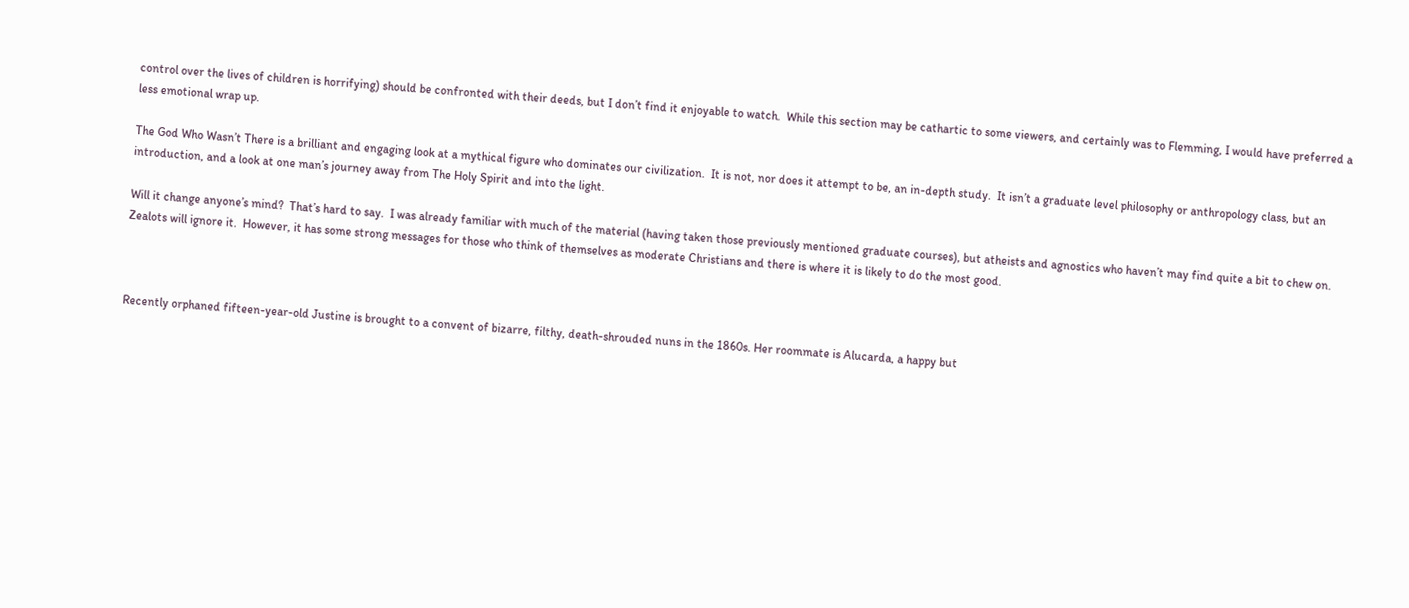control over the lives of children is horrifying) should be confronted with their deeds, but I don’t find it enjoyable to watch.  While this section may be cathartic to some viewers, and certainly was to Flemming, I would have preferred a less emotional wrap up.

The God Who Wasn’t There is a brilliant and engaging look at a mythical figure who dominates our civilization.  It is not, nor does it attempt to be, an in-depth study.  It isn’t a graduate level philosophy or anthropology class, but an introduction, and a look at one man’s journey away from The Holy Spirit and into the light.

Will it change anyone’s mind?  That’s hard to say.  I was already familiar with much of the material (having taken those previously mentioned graduate courses), but atheists and agnostics who haven’t may find quite a bit to chew on.  Zealots will ignore it.  However, it has some strong messages for those who think of themselves as moderate Christians and there is where it is likely to do the most good.



Recently orphaned fifteen-year-old Justine is brought to a convent of bizarre, filthy, death-shrouded nuns in the 1860s. Her roommate is Alucarda, a happy but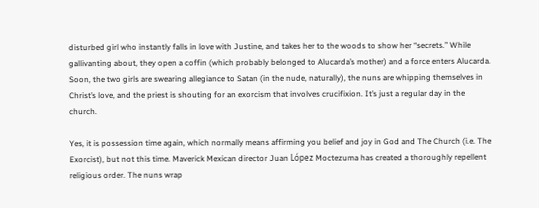disturbed girl who instantly falls in love with Justine, and takes her to the woods to show her “secrets.” While gallivanting about, they open a coffin (which probably belonged to Alucarda’s mother) and a force enters Alucarda. Soon, the two girls are swearing allegiance to Satan (in the nude, naturally), the nuns are whipping themselves in Christ’s love, and the priest is shouting for an exorcism that involves crucifixion. It’s just a regular day in the church.

Yes, it is possession time again, which normally means affirming you belief and joy in God and The Church (i.e. The Exorcist), but not this time. Maverick Mexican director Juan López Moctezuma has created a thoroughly repellent religious order. The nuns wrap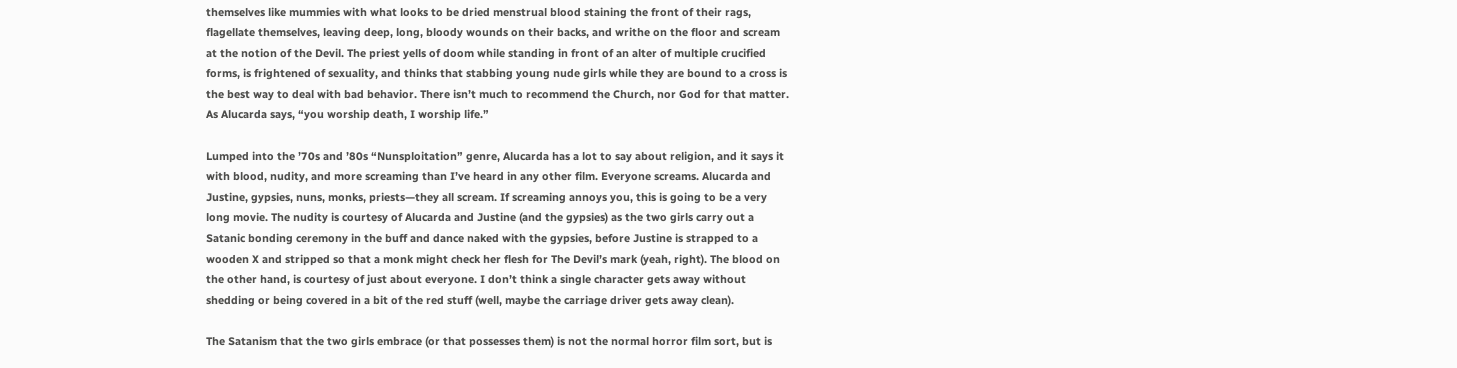themselves like mummies with what looks to be dried menstrual blood staining the front of their rags, flagellate themselves, leaving deep, long, bloody wounds on their backs, and writhe on the floor and scream at the notion of the Devil. The priest yells of doom while standing in front of an alter of multiple crucified forms, is frightened of sexuality, and thinks that stabbing young nude girls while they are bound to a cross is the best way to deal with bad behavior. There isn’t much to recommend the Church, nor God for that matter. As Alucarda says, “you worship death, I worship life.”

Lumped into the ’70s and ’80s “Nunsploitation” genre, Alucarda has a lot to say about religion, and it says it with blood, nudity, and more screaming than I’ve heard in any other film. Everyone screams. Alucarda and Justine, gypsies, nuns, monks, priests—they all scream. If screaming annoys you, this is going to be a very long movie. The nudity is courtesy of Alucarda and Justine (and the gypsies) as the two girls carry out a Satanic bonding ceremony in the buff and dance naked with the gypsies, before Justine is strapped to a wooden X and stripped so that a monk might check her flesh for The Devil’s mark (yeah, right). The blood on the other hand, is courtesy of just about everyone. I don’t think a single character gets away without shedding or being covered in a bit of the red stuff (well, maybe the carriage driver gets away clean).

The Satanism that the two girls embrace (or that possesses them) is not the normal horror film sort, but is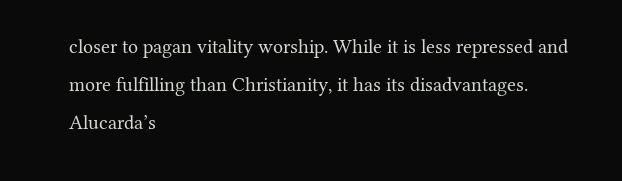closer to pagan vitality worship. While it is less repressed and more fulfilling than Christianity, it has its disadvantages. Alucarda’s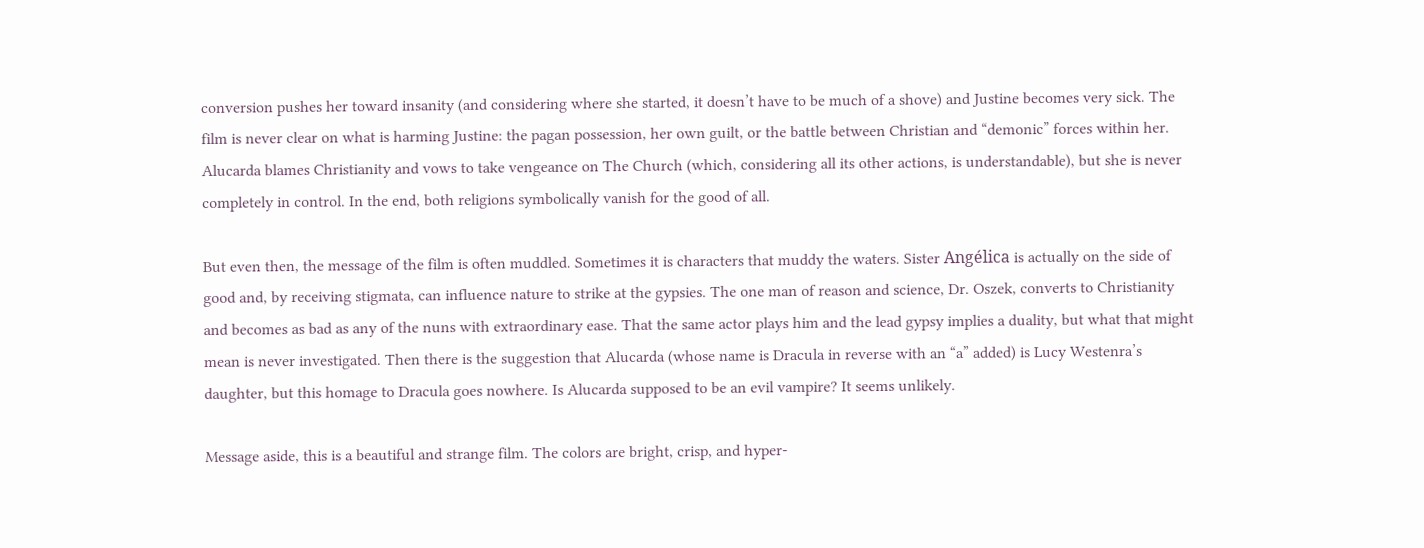conversion pushes her toward insanity (and considering where she started, it doesn’t have to be much of a shove) and Justine becomes very sick. The film is never clear on what is harming Justine: the pagan possession, her own guilt, or the battle between Christian and “demonic” forces within her. Alucarda blames Christianity and vows to take vengeance on The Church (which, considering all its other actions, is understandable), but she is never completely in control. In the end, both religions symbolically vanish for the good of all.

But even then, the message of the film is often muddled. Sometimes it is characters that muddy the waters. Sister Angélica is actually on the side of good and, by receiving stigmata, can influence nature to strike at the gypsies. The one man of reason and science, Dr. Oszek, converts to Christianity and becomes as bad as any of the nuns with extraordinary ease. That the same actor plays him and the lead gypsy implies a duality, but what that might mean is never investigated. Then there is the suggestion that Alucarda (whose name is Dracula in reverse with an “a” added) is Lucy Westenra’s daughter, but this homage to Dracula goes nowhere. Is Alucarda supposed to be an evil vampire? It seems unlikely.

Message aside, this is a beautiful and strange film. The colors are bright, crisp, and hyper-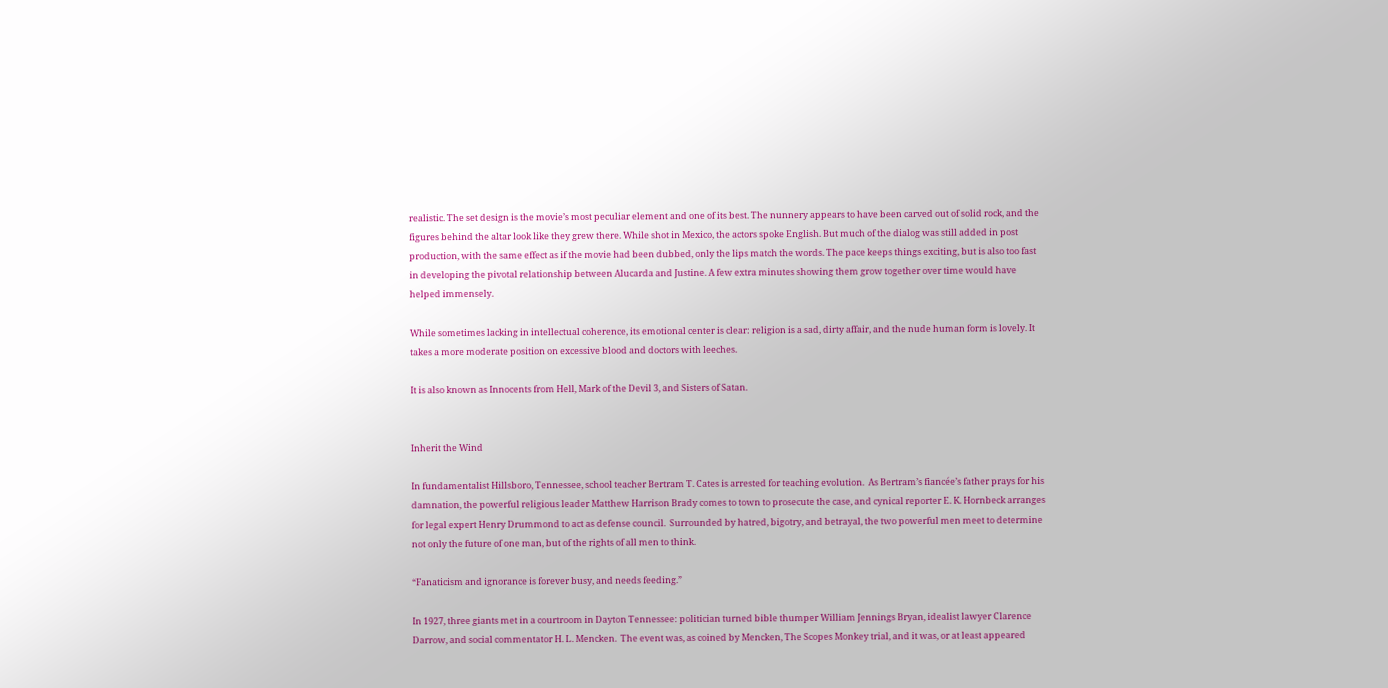realistic. The set design is the movie’s most peculiar element and one of its best. The nunnery appears to have been carved out of solid rock, and the figures behind the altar look like they grew there. While shot in Mexico, the actors spoke English. But much of the dialog was still added in post production, with the same effect as if the movie had been dubbed, only the lips match the words. The pace keeps things exciting, but is also too fast in developing the pivotal relationship between Alucarda and Justine. A few extra minutes showing them grow together over time would have helped immensely.

While sometimes lacking in intellectual coherence, its emotional center is clear: religion is a sad, dirty affair, and the nude human form is lovely. It takes a more moderate position on excessive blood and doctors with leeches.

It is also known as Innocents from Hell, Mark of the Devil 3, and Sisters of Satan.


Inherit the Wind

In fundamentalist Hillsboro, Tennessee, school teacher Bertram T. Cates is arrested for teaching evolution.  As Bertram’s fiancée’s father prays for his damnation, the powerful religious leader Matthew Harrison Brady comes to town to prosecute the case, and cynical reporter E. K. Hornbeck arranges for legal expert Henry Drummond to act as defense council.  Surrounded by hatred, bigotry, and betrayal, the two powerful men meet to determine not only the future of one man, but of the rights of all men to think.

“Fanaticism and ignorance is forever busy, and needs feeding.”

In 1927, three giants met in a courtroom in Dayton Tennessee: politician turned bible thumper William Jennings Bryan, idealist lawyer Clarence Darrow, and social commentator H. L. Mencken.  The event was, as coined by Mencken, The Scopes Monkey trial, and it was, or at least appeared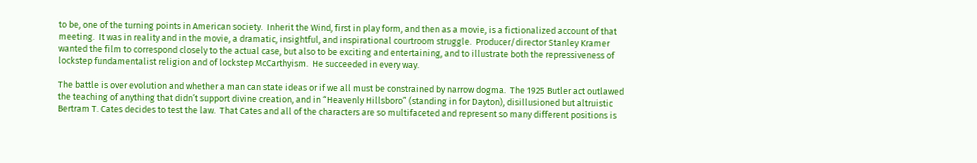to be, one of the turning points in American society.  Inherit the Wind, first in play form, and then as a movie, is a fictionalized account of that meeting.  It was in reality and in the movie, a dramatic, insightful, and inspirational courtroom struggle.  Producer/director Stanley Kramer wanted the film to correspond closely to the actual case, but also to be exciting and entertaining, and to illustrate both the repressiveness of lockstep fundamentalist religion and of lockstep McCarthyism.  He succeeded in every way.

The battle is over evolution and whether a man can state ideas or if we all must be constrained by narrow dogma.  The 1925 Butler act outlawed the teaching of anything that didn’t support divine creation, and in “Heavenly Hillsboro” (standing in for Dayton), disillusioned but altruistic Bertram T. Cates decides to test the law.  That Cates and all of the characters are so multifaceted and represent so many different positions is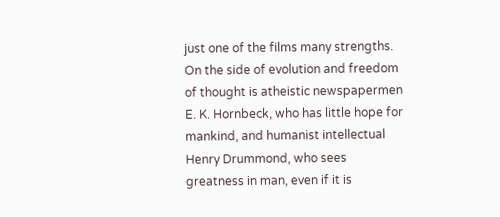just one of the films many strengths.  On the side of evolution and freedom of thought is atheistic newspapermen E. K. Hornbeck, who has little hope for mankind, and humanist intellectual Henry Drummond, who sees greatness in man, even if it is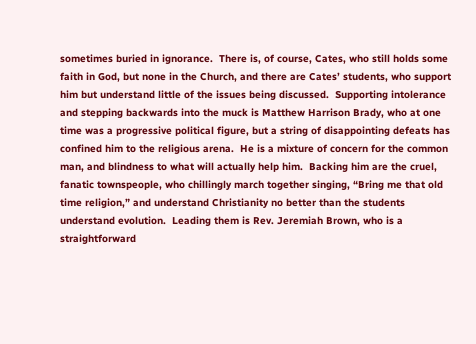sometimes buried in ignorance.  There is, of course, Cates, who still holds some faith in God, but none in the Church, and there are Cates’ students, who support him but understand little of the issues being discussed.  Supporting intolerance and stepping backwards into the muck is Matthew Harrison Brady, who at one time was a progressive political figure, but a string of disappointing defeats has confined him to the religious arena.  He is a mixture of concern for the common man, and blindness to what will actually help him.  Backing him are the cruel, fanatic townspeople, who chillingly march together singing, “Bring me that old time religion,” and understand Christianity no better than the students understand evolution.  Leading them is Rev. Jeremiah Brown, who is a straightforward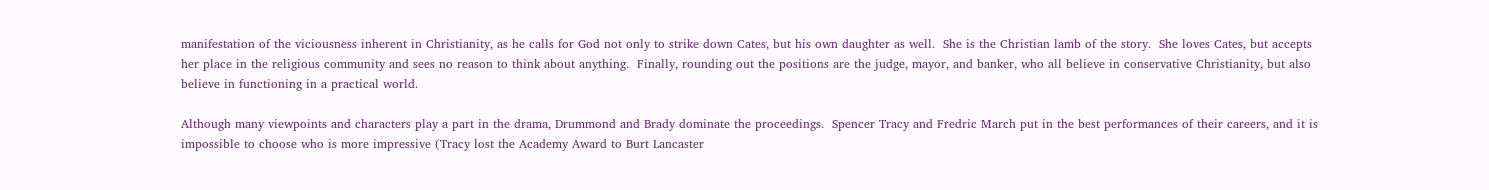manifestation of the viciousness inherent in Christianity, as he calls for God not only to strike down Cates, but his own daughter as well.  She is the Christian lamb of the story.  She loves Cates, but accepts her place in the religious community and sees no reason to think about anything.  Finally, rounding out the positions are the judge, mayor, and banker, who all believe in conservative Christianity, but also believe in functioning in a practical world.

Although many viewpoints and characters play a part in the drama, Drummond and Brady dominate the proceedings.  Spencer Tracy and Fredric March put in the best performances of their careers, and it is impossible to choose who is more impressive (Tracy lost the Academy Award to Burt Lancaster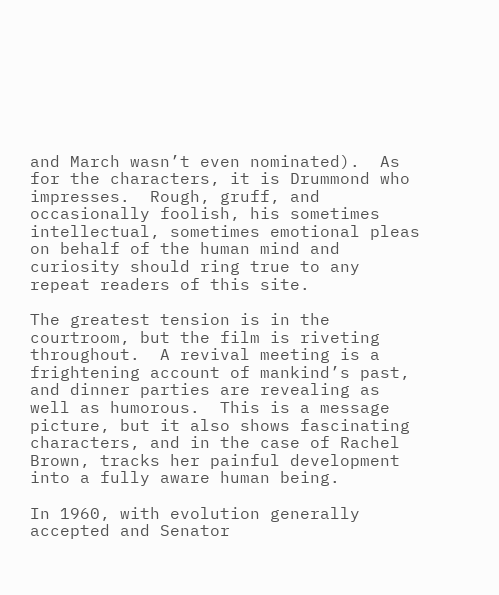and March wasn’t even nominated).  As for the characters, it is Drummond who impresses.  Rough, gruff, and occasionally foolish, his sometimes intellectual, sometimes emotional pleas on behalf of the human mind and curiosity should ring true to any repeat readers of this site.

The greatest tension is in the courtroom, but the film is riveting throughout.  A revival meeting is a frightening account of mankind’s past, and dinner parties are revealing as well as humorous.  This is a message picture, but it also shows fascinating characters, and in the case of Rachel Brown, tracks her painful development into a fully aware human being.

In 1960, with evolution generally accepted and Senator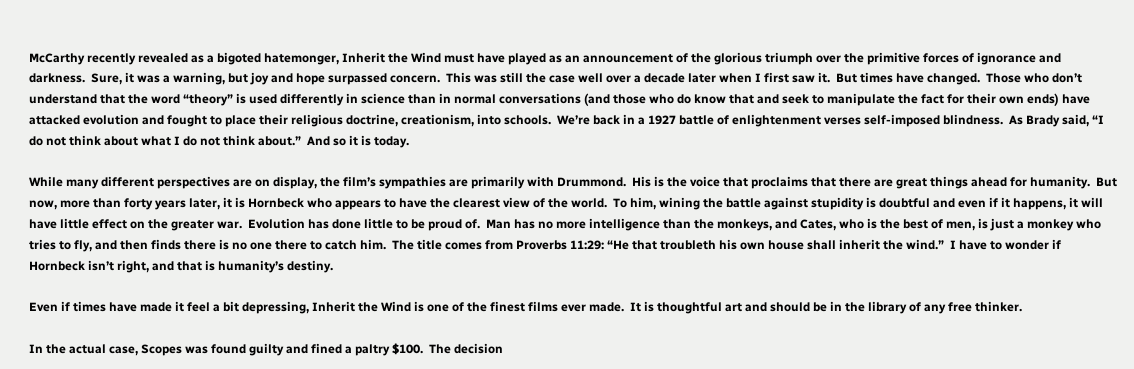McCarthy recently revealed as a bigoted hatemonger, Inherit the Wind must have played as an announcement of the glorious triumph over the primitive forces of ignorance and darkness.  Sure, it was a warning, but joy and hope surpassed concern.  This was still the case well over a decade later when I first saw it.  But times have changed.  Those who don’t understand that the word “theory” is used differently in science than in normal conversations (and those who do know that and seek to manipulate the fact for their own ends) have attacked evolution and fought to place their religious doctrine, creationism, into schools.  We’re back in a 1927 battle of enlightenment verses self-imposed blindness.  As Brady said, “I do not think about what I do not think about.”  And so it is today.

While many different perspectives are on display, the film’s sympathies are primarily with Drummond.  His is the voice that proclaims that there are great things ahead for humanity.  But now, more than forty years later, it is Hornbeck who appears to have the clearest view of the world.  To him, wining the battle against stupidity is doubtful and even if it happens, it will have little effect on the greater war.  Evolution has done little to be proud of.  Man has no more intelligence than the monkeys, and Cates, who is the best of men, is just a monkey who tries to fly, and then finds there is no one there to catch him.  The title comes from Proverbs 11:29: “He that troubleth his own house shall inherit the wind.”  I have to wonder if Hornbeck isn’t right, and that is humanity’s destiny.

Even if times have made it feel a bit depressing, Inherit the Wind is one of the finest films ever made.  It is thoughtful art and should be in the library of any free thinker.

In the actual case, Scopes was found guilty and fined a paltry $100.  The decision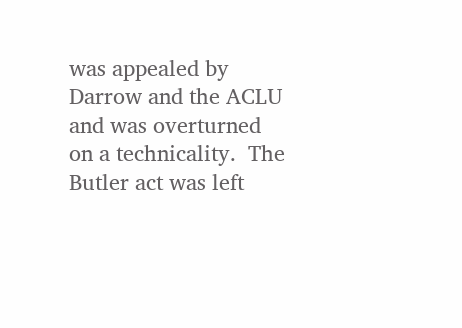was appealed by Darrow and the ACLU and was overturned on a technicality.  The Butler act was left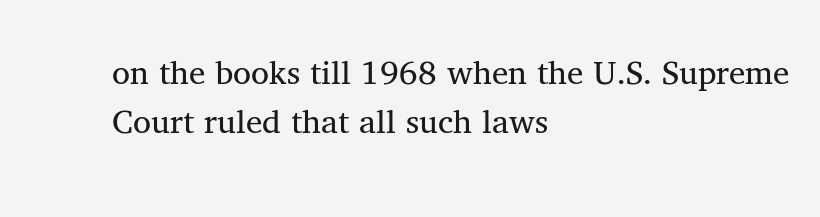on the books till 1968 when the U.S. Supreme Court ruled that all such laws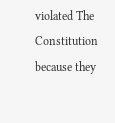violated The Constitution because they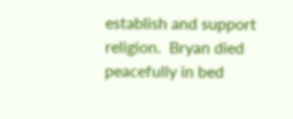establish and support religion.  Bryan died peacefully in bed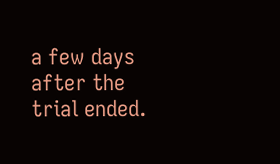a few days after the trial ended.